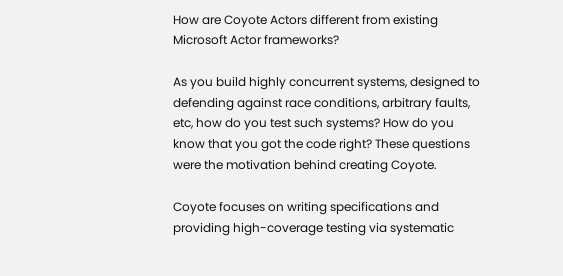How are Coyote Actors different from existing Microsoft Actor frameworks?

As you build highly concurrent systems, designed to defending against race conditions, arbitrary faults, etc, how do you test such systems? How do you know that you got the code right? These questions were the motivation behind creating Coyote.

Coyote focuses on writing specifications and providing high-coverage testing via systematic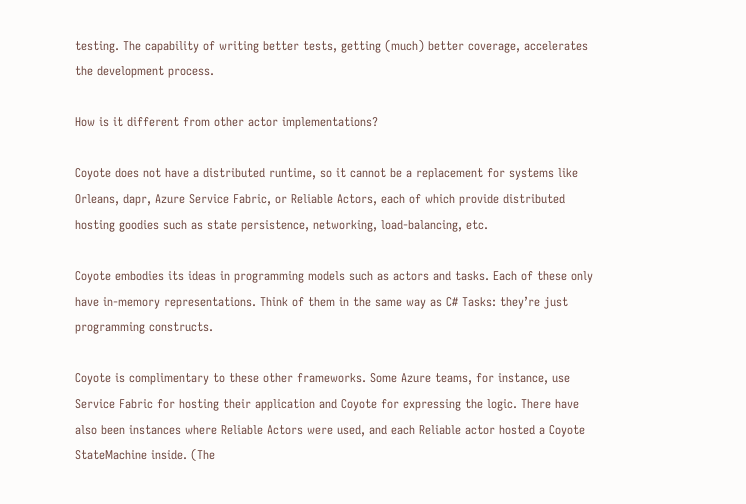testing. The capability of writing better tests, getting (much) better coverage, accelerates the development process.

How is it different from other actor implementations?

Coyote does not have a distributed runtime, so it cannot be a replacement for systems like Orleans, dapr, Azure Service Fabric, or Reliable Actors, each of which provide distributed hosting goodies such as state persistence, networking, load-balancing, etc.

Coyote embodies its ideas in programming models such as actors and tasks. Each of these only have in-memory representations. Think of them in the same way as C# Tasks: they’re just programming constructs.

Coyote is complimentary to these other frameworks. Some Azure teams, for instance, use Service Fabric for hosting their application and Coyote for expressing the logic. There have also been instances where Reliable Actors were used, and each Reliable actor hosted a Coyote StateMachine inside. (The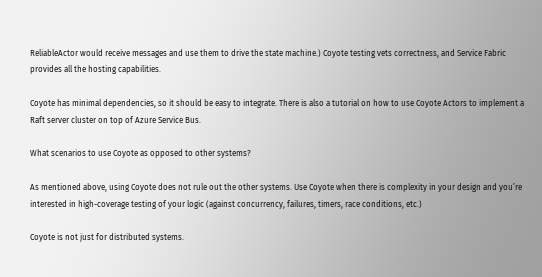ReliableActor would receive messages and use them to drive the state machine.) Coyote testing vets correctness, and Service Fabric provides all the hosting capabilities.

Coyote has minimal dependencies, so it should be easy to integrate. There is also a tutorial on how to use Coyote Actors to implement a Raft server cluster on top of Azure Service Bus.

What scenarios to use Coyote as opposed to other systems?

As mentioned above, using Coyote does not rule out the other systems. Use Coyote when there is complexity in your design and you’re interested in high-coverage testing of your logic (against concurrency, failures, timers, race conditions, etc.)

Coyote is not just for distributed systems.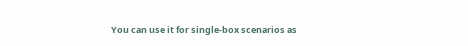You can use it for single-box scenarios as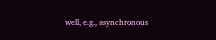well, e.g., asynchronous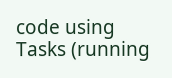code using Tasks (running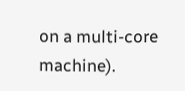on a multi-core machine).